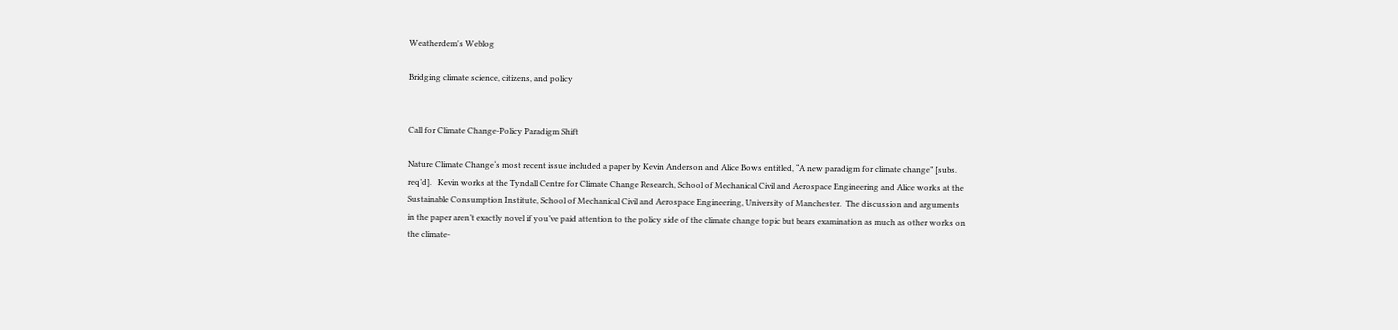Weatherdem's Weblog

Bridging climate science, citizens, and policy


Call for Climate Change-Policy Paradigm Shift

Nature Climate Change‘s most recent issue included a paper by Kevin Anderson and Alice Bows entitled, “A new paradigm for climate change” [subs. req’d].   Kevin works at the Tyndall Centre for Climate Change Research, School of Mechanical Civil and Aerospace Engineering and Alice works at the Sustainable Consumption Institute, School of Mechanical Civil and Aerospace Engineering, University of Manchester.  The discussion and arguments in the paper aren’t exactly novel if you’ve paid attention to the policy side of the climate change topic but bears examination as much as other works on the climate-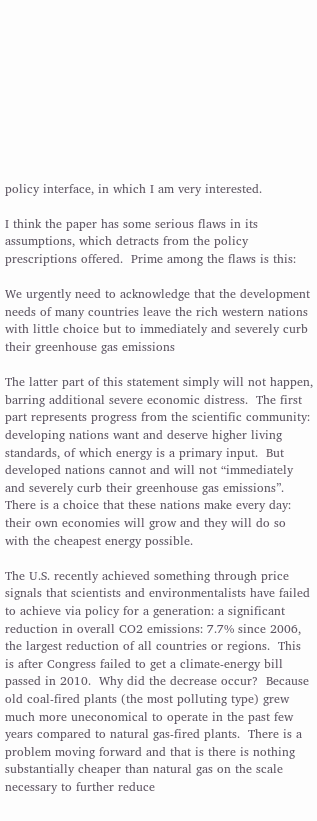policy interface, in which I am very interested.

I think the paper has some serious flaws in its assumptions, which detracts from the policy prescriptions offered.  Prime among the flaws is this:

We urgently need to acknowledge that the development needs of many countries leave the rich western nations with little choice but to immediately and severely curb their greenhouse gas emissions

The latter part of this statement simply will not happen, barring additional severe economic distress.  The first part represents progress from the scientific community: developing nations want and deserve higher living standards, of which energy is a primary input.  But developed nations cannot and will not “immediately and severely curb their greenhouse gas emissions”.  There is a choice that these nations make every day: their own economies will grow and they will do so with the cheapest energy possible.

The U.S. recently achieved something through price signals that scientists and environmentalists have failed to achieve via policy for a generation: a significant reduction in overall CO2 emissions: 7.7% since 2006, the largest reduction of all countries or regions.  This is after Congress failed to get a climate-energy bill passed in 2010.  Why did the decrease occur?  Because old coal-fired plants (the most polluting type) grew much more uneconomical to operate in the past few years compared to natural gas-fired plants.  There is a problem moving forward and that is there is nothing substantially cheaper than natural gas on the scale necessary to further reduce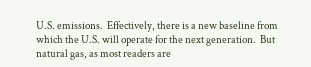U.S. emissions.  Effectively, there is a new baseline from which the U.S. will operate for the next generation.  But natural gas, as most readers are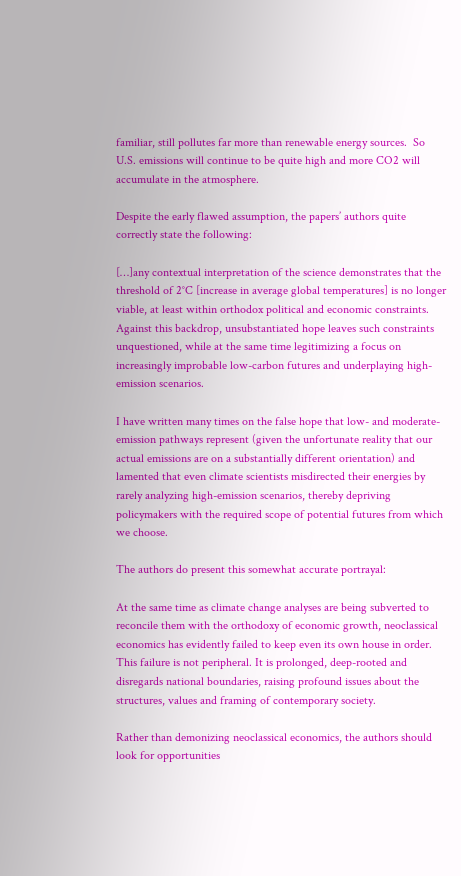familiar, still pollutes far more than renewable energy sources.  So U.S. emissions will continue to be quite high and more CO2 will accumulate in the atmosphere.

Despite the early flawed assumption, the papers’ authors quite correctly state the following:

[…]any contextual interpretation of the science demonstrates that the threshold of 2°C [increase in average global temperatures] is no longer viable, at least within orthodox political and economic constraints.  Against this backdrop, unsubstantiated hope leaves such constraints unquestioned, while at the same time legitimizing a focus on increasingly improbable low-carbon futures and underplaying high-emission scenarios.

I have written many times on the false hope that low- and moderate-emission pathways represent (given the unfortunate reality that our actual emissions are on a substantially different orientation) and lamented that even climate scientists misdirected their energies by rarely analyzing high-emission scenarios, thereby depriving policymakers with the required scope of potential futures from which we choose.

The authors do present this somewhat accurate portrayal:

At the same time as climate change analyses are being subverted to reconcile them with the orthodoxy of economic growth, neoclassical economics has evidently failed to keep even its own house in order. This failure is not peripheral. It is prolonged, deep-rooted and disregards national boundaries, raising profound issues about the structures, values and framing of contemporary society.

Rather than demonizing neoclassical economics, the authors should look for opportunities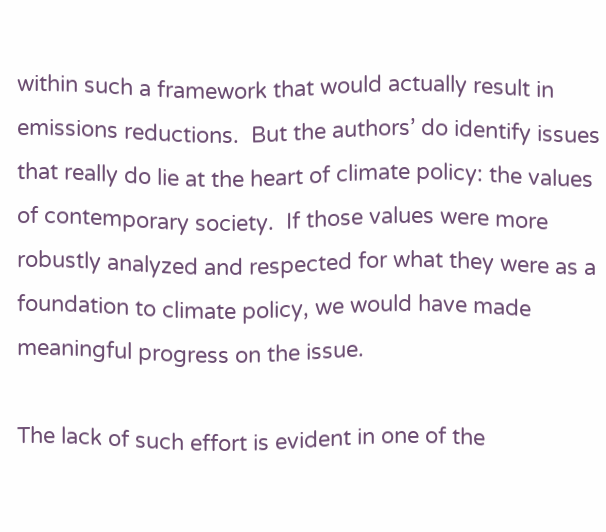within such a framework that would actually result in emissions reductions.  But the authors’ do identify issues that really do lie at the heart of climate policy: the values of contemporary society.  If those values were more robustly analyzed and respected for what they were as a foundation to climate policy, we would have made meaningful progress on the issue.

The lack of such effort is evident in one of the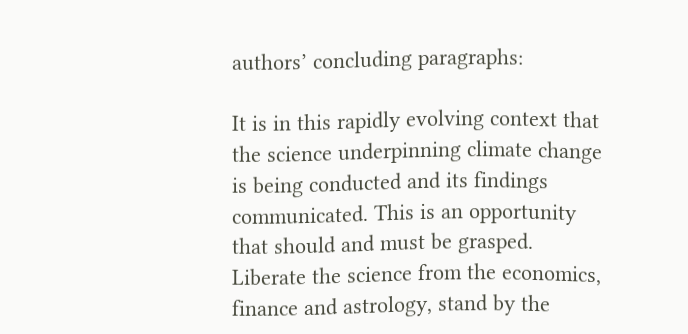authors’ concluding paragraphs:

It is in this rapidly evolving context that the science underpinning climate change is being conducted and its findings communicated. This is an opportunity that should and must be grasped. Liberate the science from the economics, finance and astrology, stand by the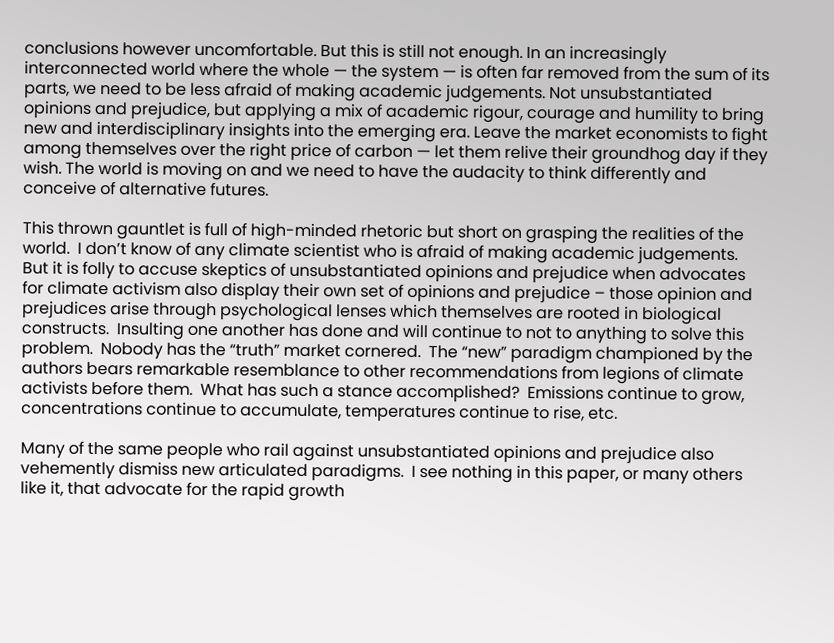conclusions however uncomfortable. But this is still not enough. In an increasingly interconnected world where the whole — the system — is often far removed from the sum of its parts, we need to be less afraid of making academic judgements. Not unsubstantiated opinions and prejudice, but applying a mix of academic rigour, courage and humility to bring new and interdisciplinary insights into the emerging era. Leave the market economists to fight among themselves over the right price of carbon — let them relive their groundhog day if they wish. The world is moving on and we need to have the audacity to think differently and conceive of alternative futures.

This thrown gauntlet is full of high-minded rhetoric but short on grasping the realities of the world.  I don’t know of any climate scientist who is afraid of making academic judgements.  But it is folly to accuse skeptics of unsubstantiated opinions and prejudice when advocates for climate activism also display their own set of opinions and prejudice – those opinion and prejudices arise through psychological lenses which themselves are rooted in biological constructs.  Insulting one another has done and will continue to not to anything to solve this problem.  Nobody has the “truth” market cornered.  The “new” paradigm championed by the authors bears remarkable resemblance to other recommendations from legions of climate activists before them.  What has such a stance accomplished?  Emissions continue to grow, concentrations continue to accumulate, temperatures continue to rise, etc.

Many of the same people who rail against unsubstantiated opinions and prejudice also vehemently dismiss new articulated paradigms.  I see nothing in this paper, or many others like it, that advocate for the rapid growth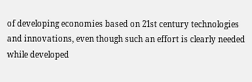of developing economies based on 21st century technologies and innovations, even though such an effort is clearly needed while developed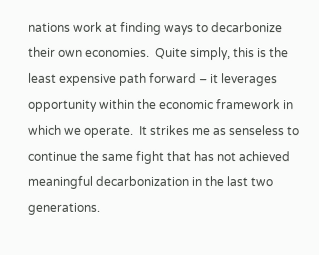nations work at finding ways to decarbonize their own economies.  Quite simply, this is the least expensive path forward – it leverages opportunity within the economic framework in which we operate.  It strikes me as senseless to continue the same fight that has not achieved meaningful decarbonization in the last two generations.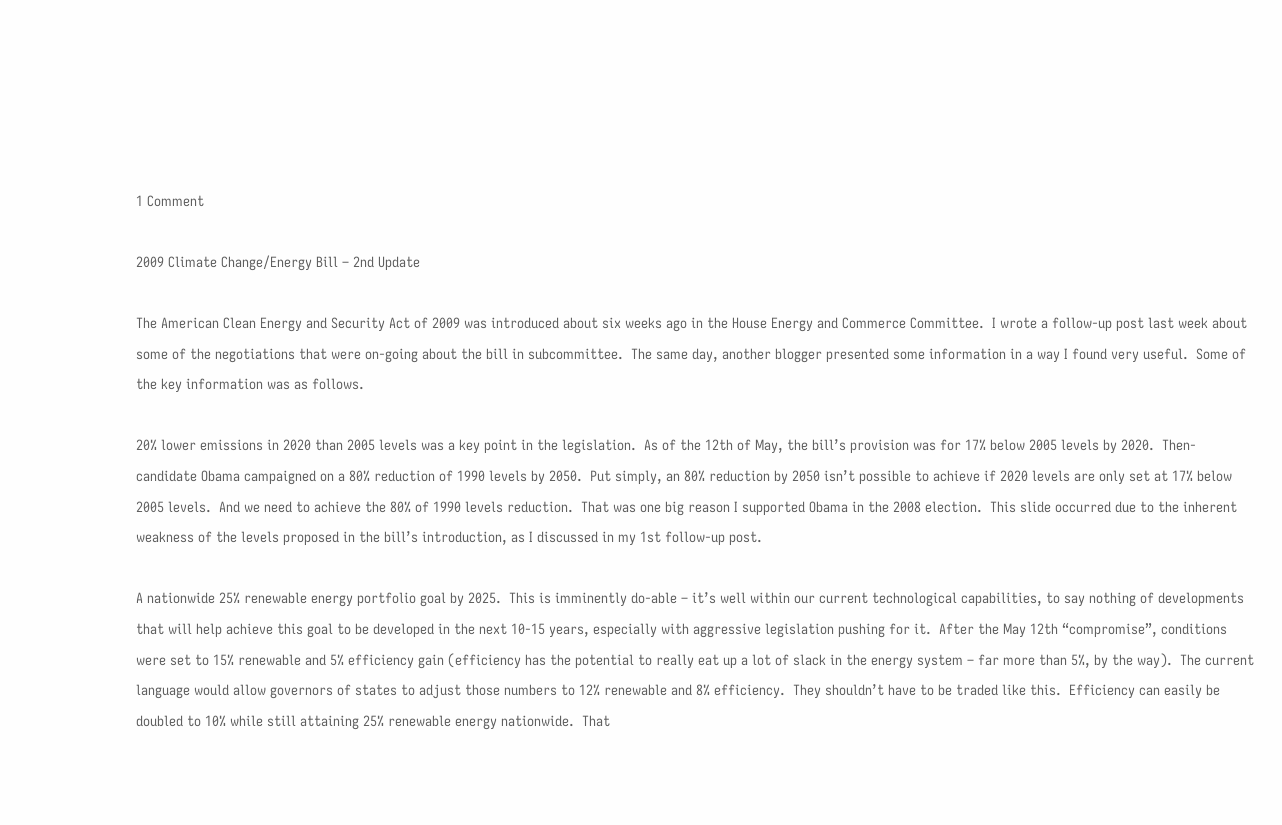1 Comment

2009 Climate Change/Energy Bill – 2nd Update

The American Clean Energy and Security Act of 2009 was introduced about six weeks ago in the House Energy and Commerce Committee.  I wrote a follow-up post last week about some of the negotiations that were on-going about the bill in subcommittee.  The same day, another blogger presented some information in a way I found very useful.  Some of the key information was as follows.

20% lower emissions in 2020 than 2005 levels was a key point in the legislation.  As of the 12th of May, the bill’s provision was for 17% below 2005 levels by 2020.  Then-candidate Obama campaigned on a 80% reduction of 1990 levels by 2050.  Put simply, an 80% reduction by 2050 isn’t possible to achieve if 2020 levels are only set at 17% below 2005 levels.  And we need to achieve the 80% of 1990 levels reduction.  That was one big reason I supported Obama in the 2008 election.  This slide occurred due to the inherent weakness of the levels proposed in the bill’s introduction, as I discussed in my 1st follow-up post.

A nationwide 25% renewable energy portfolio goal by 2025.  This is imminently do-able – it’s well within our current technological capabilities, to say nothing of developments that will help achieve this goal to be developed in the next 10-15 years, especially with aggressive legislation pushing for it.  After the May 12th “compromise”, conditions were set to 15% renewable and 5% efficiency gain (efficiency has the potential to really eat up a lot of slack in the energy system – far more than 5%, by the way).  The current language would allow governors of states to adjust those numbers to 12% renewable and 8% efficiency.  They shouldn’t have to be traded like this.  Efficiency can easily be doubled to 10% while still attaining 25% renewable energy nationwide.  That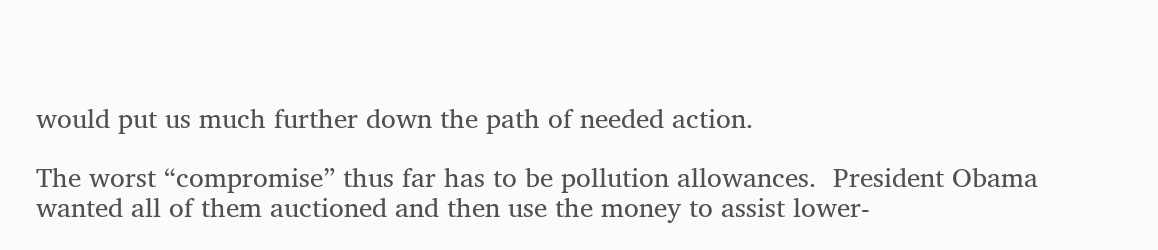would put us much further down the path of needed action.

The worst “compromise” thus far has to be pollution allowances.  President Obama wanted all of them auctioned and then use the money to assist lower-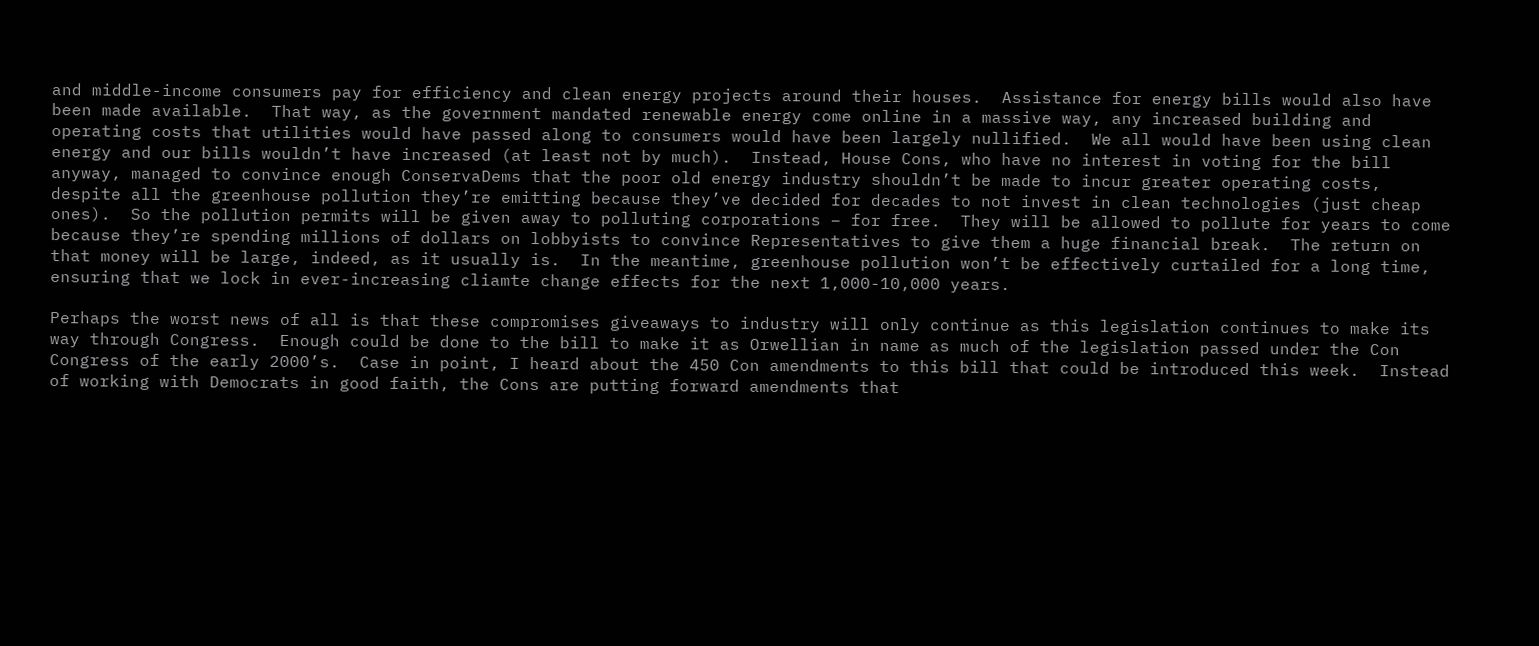and middle-income consumers pay for efficiency and clean energy projects around their houses.  Assistance for energy bills would also have been made available.  That way, as the government mandated renewable energy come online in a massive way, any increased building and operating costs that utilities would have passed along to consumers would have been largely nullified.  We all would have been using clean energy and our bills wouldn’t have increased (at least not by much).  Instead, House Cons, who have no interest in voting for the bill anyway, managed to convince enough ConservaDems that the poor old energy industry shouldn’t be made to incur greater operating costs, despite all the greenhouse pollution they’re emitting because they’ve decided for decades to not invest in clean technologies (just cheap ones).  So the pollution permits will be given away to polluting corporations – for free.  They will be allowed to pollute for years to come because they’re spending millions of dollars on lobbyists to convince Representatives to give them a huge financial break.  The return on that money will be large, indeed, as it usually is.  In the meantime, greenhouse pollution won’t be effectively curtailed for a long time, ensuring that we lock in ever-increasing cliamte change effects for the next 1,000-10,000 years.

Perhaps the worst news of all is that these compromises giveaways to industry will only continue as this legislation continues to make its way through Congress.  Enough could be done to the bill to make it as Orwellian in name as much of the legislation passed under the Con Congress of the early 2000’s.  Case in point, I heard about the 450 Con amendments to this bill that could be introduced this week.  Instead of working with Democrats in good faith, the Cons are putting forward amendments that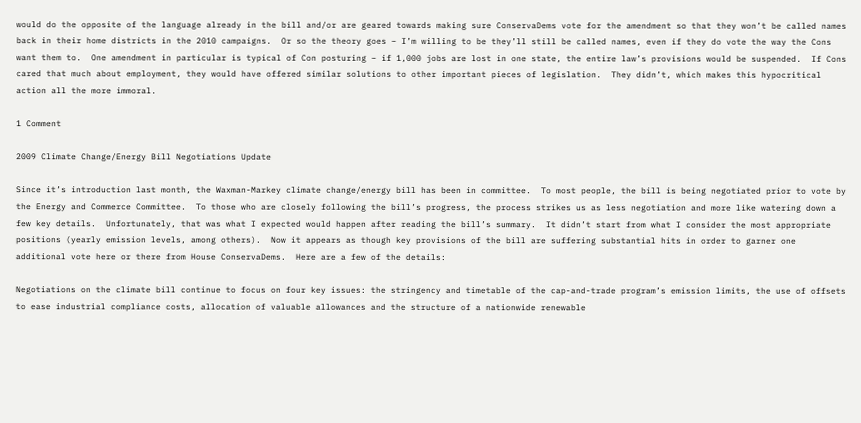would do the opposite of the language already in the bill and/or are geared towards making sure ConservaDems vote for the amendment so that they won’t be called names back in their home districts in the 2010 campaigns.  Or so the theory goes – I’m willing to be they’ll still be called names, even if they do vote the way the Cons want them to.  One amendment in particular is typical of Con posturing – if 1,000 jobs are lost in one state, the entire law’s provisions would be suspended.  If Cons cared that much about employment, they would have offered similar solutions to other important pieces of legislation.  They didn’t, which makes this hypocritical action all the more immoral.

1 Comment

2009 Climate Change/Energy Bill Negotiations Update

Since it’s introduction last month, the Waxman-Markey climate change/energy bill has been in committee.  To most people, the bill is being negotiated prior to vote by the Energy and Commerce Committee.  To those who are closely following the bill’s progress, the process strikes us as less negotiation and more like watering down a few key details.  Unfortunately, that was what I expected would happen after reading the bill’s summary.  It didn’t start from what I consider the most appropriate positions (yearly emission levels, among others).  Now it appears as though key provisions of the bill are suffering substantial hits in order to garner one additional vote here or there from House ConservaDems.  Here are a few of the details:

Negotiations on the climate bill continue to focus on four key issues: the stringency and timetable of the cap-and-trade program’s emission limits, the use of offsets to ease industrial compliance costs, allocation of valuable allowances and the structure of a nationwide renewable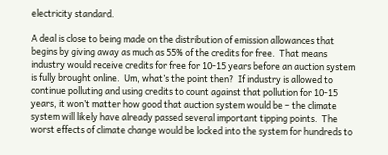electricity standard.

A deal is close to being made on the distribution of emission allowances that begins by giving away as much as 55% of the credits for free.  That means industry would receive credits for free for 10-15 years before an auction system is fully brought online.  Um, what’s the point then?  If industry is allowed to continue polluting and using credits to count against that pollution for 10-15 years, it won’t matter how good that auction system would be – the climate system will likely have already passed several important tipping points.  The worst effects of climate change would be locked into the system for hundreds to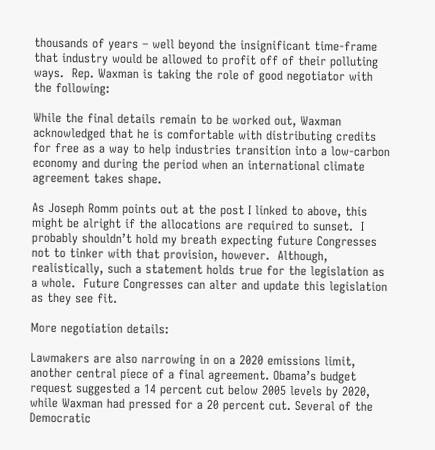thousands of years – well beyond the insignificant time-frame that industry would be allowed to profit off of their polluting ways.  Rep. Waxman is taking the role of good negotiator with the following:

While the final details remain to be worked out, Waxman acknowledged that he is comfortable with distributing credits for free as a way to help industries transition into a low-carbon economy and during the period when an international climate agreement takes shape.

As Joseph Romm points out at the post I linked to above, this might be alright if the allocations are required to sunset.  I probably shouldn’t hold my breath expecting future Congresses not to tinker with that provision, however.  Although, realistically, such a statement holds true for the legislation as a whole.  Future Congresses can alter and update this legislation as they see fit.

More negotiation details:

Lawmakers are also narrowing in on a 2020 emissions limit, another central piece of a final agreement. Obama’s budget request suggested a 14 percent cut below 2005 levels by 2020, while Waxman had pressed for a 20 percent cut. Several of the Democratic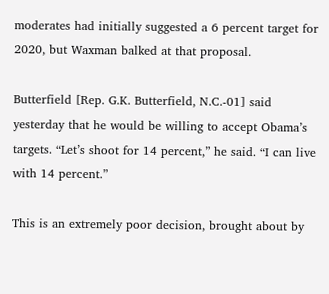moderates had initially suggested a 6 percent target for 2020, but Waxman balked at that proposal.

Butterfield [Rep. G.K. Butterfield, N.C.-01] said yesterday that he would be willing to accept Obama’s targets. “Let’s shoot for 14 percent,” he said. “I can live with 14 percent.”

This is an extremely poor decision, brought about by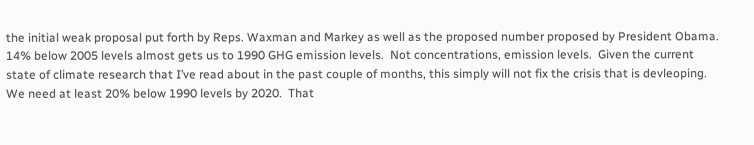the initial weak proposal put forth by Reps. Waxman and Markey as well as the proposed number proposed by President Obama.  14% below 2005 levels almost gets us to 1990 GHG emission levels.  Not concentrations, emission levels.  Given the current state of climate research that I’ve read about in the past couple of months, this simply will not fix the crisis that is devleoping.  We need at least 20% below 1990 levels by 2020.  That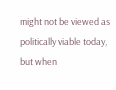might not be viewed as politically viable today, but when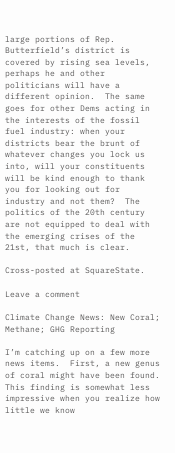large portions of Rep. Butterfield’s district is covered by rising sea levels, perhaps he and other politicians will have a different opinion.  The same goes for other Dems acting in the interests of the fossil fuel industry: when your districts bear the brunt of whatever changes you lock us into, will your constituents will be kind enough to thank you for looking out for industry and not them?  The politics of the 20th century are not equipped to deal with the emerging crises of the 21st, that much is clear.

Cross-posted at SquareState.

Leave a comment

Climate Change News: New Coral; Methane; GHG Reporting

I’m catching up on a few more news items.  First, a new genus of coral might have been found.  This finding is somewhat less impressive when you realize how little we know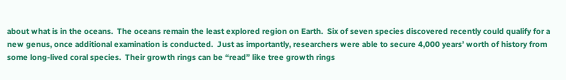about what is in the oceans.  The oceans remain the least explored region on Earth.  Six of seven species discovered recently could qualify for a new genus, once additional examination is conducted.  Just as importantly, researchers were able to secure 4,000 years’ worth of history from some long-lived coral species.  Their growth rings can be “read” like tree growth rings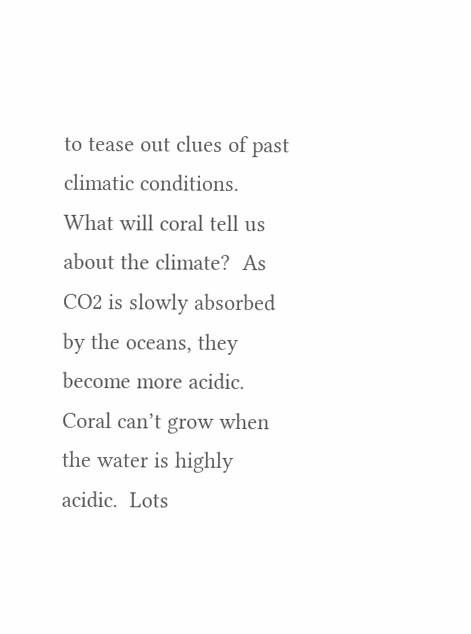to tease out clues of past climatic conditions.  What will coral tell us about the climate?  As CO2 is slowly absorbed by the oceans, they become more acidic.  Coral can’t grow when the water is highly acidic.  Lots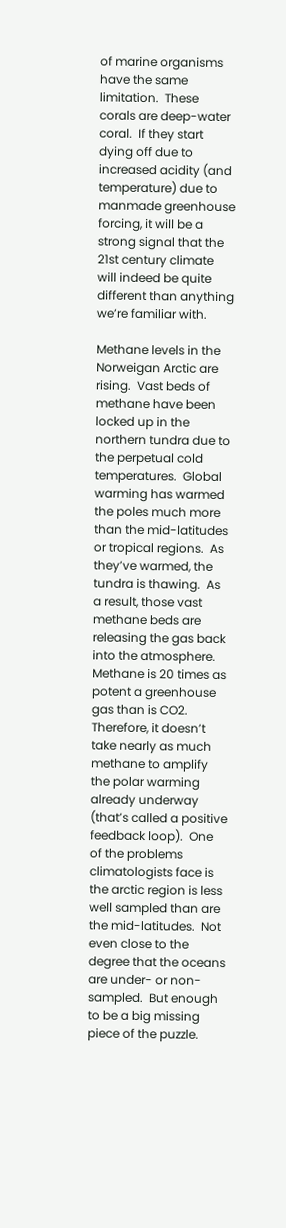of marine organisms have the same limitation.  These corals are deep-water coral.  If they start dying off due to increased acidity (and temperature) due to manmade greenhouse forcing, it will be a strong signal that the 21st century climate will indeed be quite different than anything we’re familiar with.

Methane levels in the Norweigan Arctic are rising.  Vast beds of methane have been locked up in the northern tundra due to the perpetual cold temperatures.  Global warming has warmed the poles much more than the mid-latitudes or tropical regions.  As they’ve warmed, the tundra is thawing.  As a result, those vast methane beds are releasing the gas back into the atmosphere.  Methane is 20 times as potent a greenhouse gas than is CO2.  Therefore, it doesn’t take nearly as much methane to amplify the polar warming already underway (that’s called a positive feedback loop).  One of the problems climatologists face is the arctic region is less well sampled than are the mid-latitudes.  Not even close to the degree that the oceans are under- or non-sampled.  But enough to be a big missing piece of the puzzle.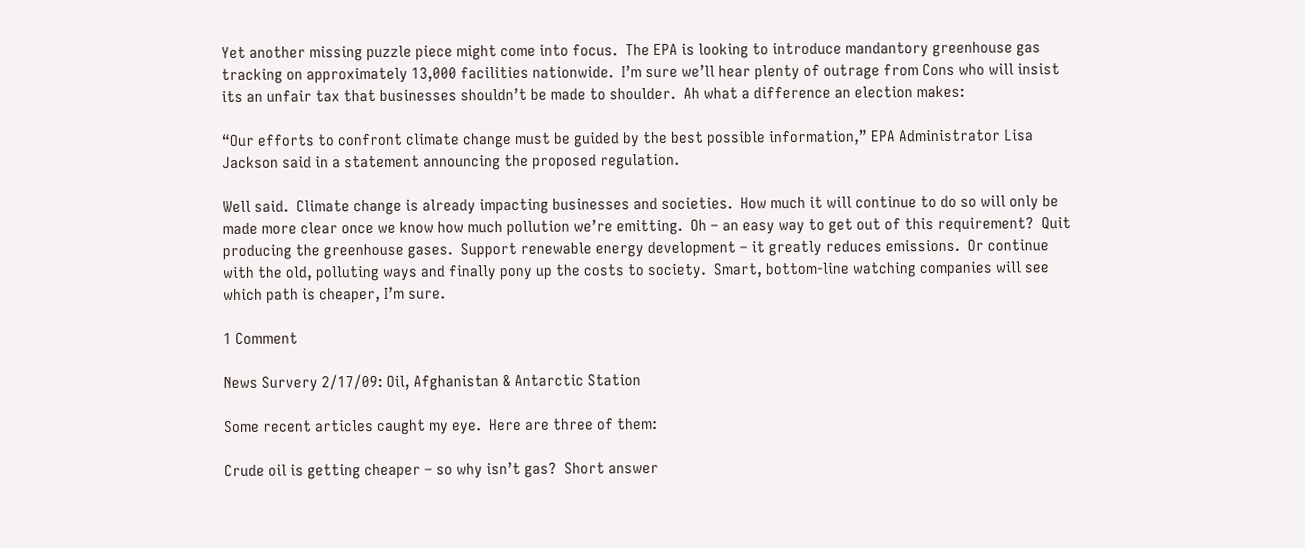Yet another missing puzzle piece might come into focus.  The EPA is looking to introduce mandantory greenhouse gas tracking on approximately 13,000 facilities nationwide.  I’m sure we’ll hear plenty of outrage from Cons who will insist its an unfair tax that businesses shouldn’t be made to shoulder.  Ah what a difference an election makes:

“Our efforts to confront climate change must be guided by the best possible information,” EPA Administrator Lisa Jackson said in a statement announcing the proposed regulation.

Well said.  Climate change is already impacting businesses and societies.  How much it will continue to do so will only be made more clear once we know how much pollution we’re emitting.  Oh – an easy way to get out of this requirement?  Quit producing the greenhouse gases.  Support renewable energy development – it greatly reduces emissions.  Or continue with the old, polluting ways and finally pony up the costs to society.  Smart, bottom-line watching companies will see which path is cheaper, I’m sure.

1 Comment

News Survery 2/17/09: Oil, Afghanistan & Antarctic Station

Some recent articles caught my eye.  Here are three of them:

Crude oil is getting cheaper – so why isn’t gas?  Short answer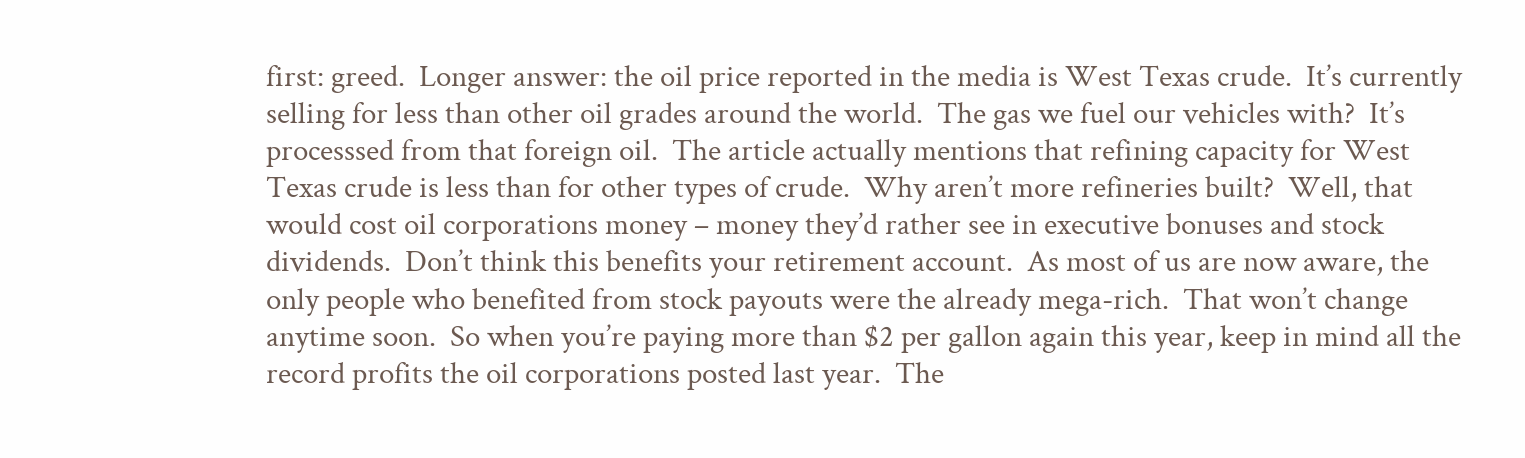first: greed.  Longer answer: the oil price reported in the media is West Texas crude.  It’s currently selling for less than other oil grades around the world.  The gas we fuel our vehicles with?  It’s processsed from that foreign oil.  The article actually mentions that refining capacity for West Texas crude is less than for other types of crude.  Why aren’t more refineries built?  Well, that would cost oil corporations money – money they’d rather see in executive bonuses and stock dividends.  Don’t think this benefits your retirement account.  As most of us are now aware, the only people who benefited from stock payouts were the already mega-rich.  That won’t change anytime soon.  So when you’re paying more than $2 per gallon again this year, keep in mind all the record profits the oil corporations posted last year.  The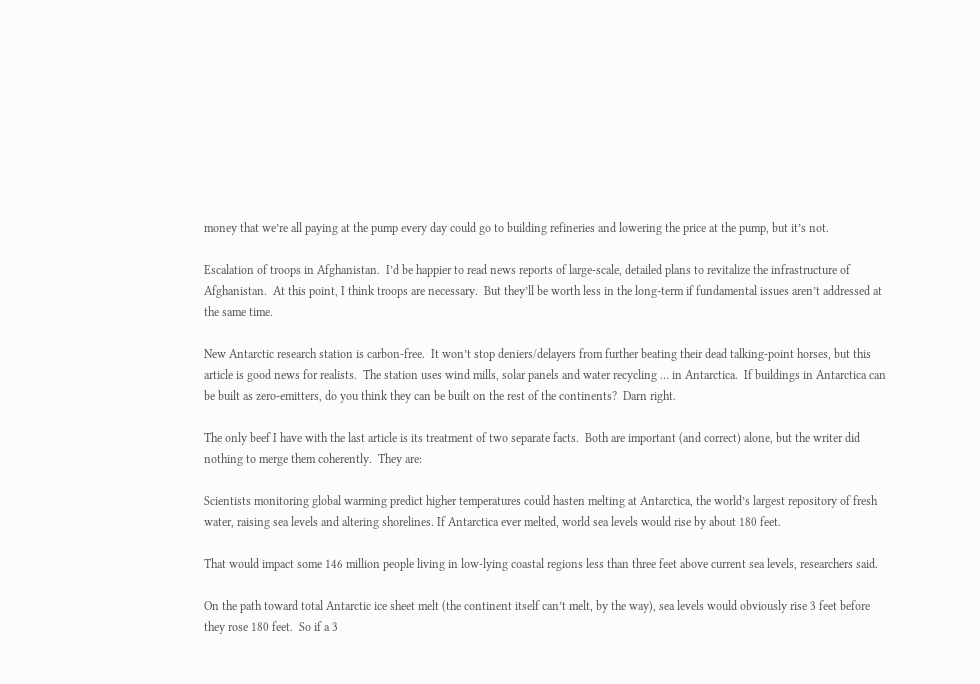money that we’re all paying at the pump every day could go to building refineries and lowering the price at the pump, but it’s not.

Escalation of troops in Afghanistan.  I’d be happier to read news reports of large-scale, detailed plans to revitalize the infrastructure of Afghanistan.  At this point, I think troops are necessary.  But they’ll be worth less in the long-term if fundamental issues aren’t addressed at the same time.

New Antarctic research station is carbon-free.  It won’t stop deniers/delayers from further beating their dead talking-point horses, but this article is good news for realists.  The station uses wind mills, solar panels and water recycling … in Antarctica.  If buildings in Antarctica can be built as zero-emitters, do you think they can be built on the rest of the continents?  Darn right.

The only beef I have with the last article is its treatment of two separate facts.  Both are important (and correct) alone, but the writer did nothing to merge them coherently.  They are:

Scientists monitoring global warming predict higher temperatures could hasten melting at Antarctica, the world’s largest repository of fresh water, raising sea levels and altering shorelines. If Antarctica ever melted, world sea levels would rise by about 180 feet.

That would impact some 146 million people living in low-lying coastal regions less than three feet above current sea levels, researchers said.

On the path toward total Antarctic ice sheet melt (the continent itself can’t melt, by the way), sea levels would obviously rise 3 feet before they rose 180 feet.  So if a 3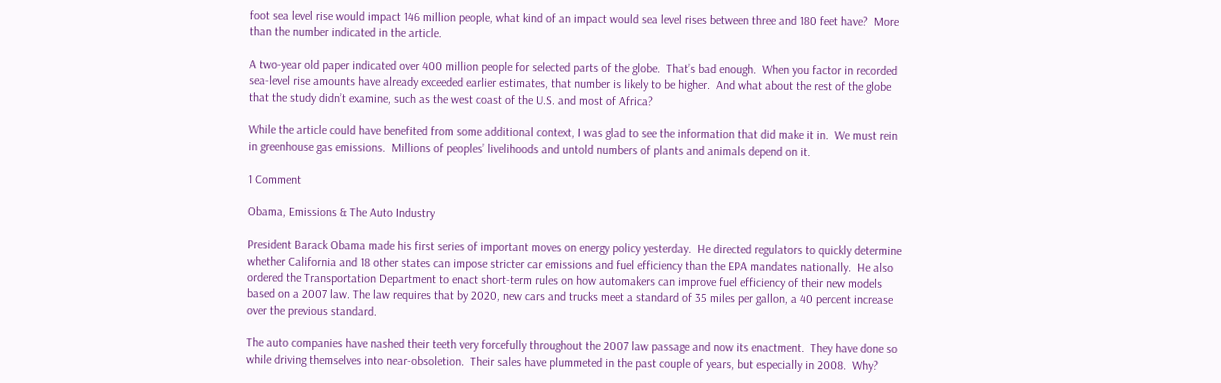foot sea level rise would impact 146 million people, what kind of an impact would sea level rises between three and 180 feet have?  More than the number indicated in the article.

A two-year old paper indicated over 400 million people for selected parts of the globe.  That’s bad enough.  When you factor in recorded sea-level rise amounts have already exceeded earlier estimates, that number is likely to be higher.  And what about the rest of the globe that the study didn’t examine, such as the west coast of the U.S. and most of Africa?

While the article could have benefited from some additional context, I was glad to see the information that did make it in.  We must rein in greenhouse gas emissions.  Millions of peoples’ livelihoods and untold numbers of plants and animals depend on it.

1 Comment

Obama, Emissions & The Auto Industry

President Barack Obama made his first series of important moves on energy policy yesterday.  He directed regulators to quickly determine whether California and 18 other states can impose stricter car emissions and fuel efficiency than the EPA mandates nationally.  He also ordered the Transportation Department to enact short-term rules on how automakers can improve fuel efficiency of their new models based on a 2007 law. The law requires that by 2020, new cars and trucks meet a standard of 35 miles per gallon, a 40 percent increase over the previous standard.

The auto companies have nashed their teeth very forcefully throughout the 2007 law passage and now its enactment.  They have done so while driving themselves into near-obsoletion.  Their sales have plummeted in the past couple of years, but especially in 2008.  Why?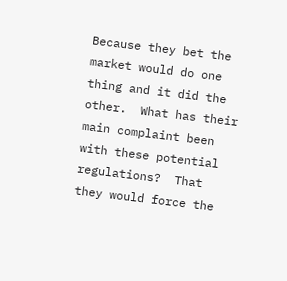Because they bet the market would do one thing and it did the other.  What has their main complaint been with these potential regulations?  That they would force the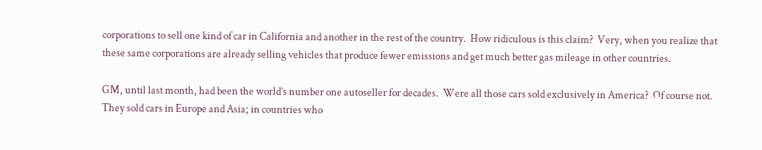corporations to sell one kind of car in California and another in the rest of the country.  How ridiculous is this claim?  Very, when you realize that these same corporations are already selling vehicles that produce fewer emissions and get much better gas mileage in other countries.

GM, until last month, had been the world’s number one autoseller for decades.  Were all those cars sold exclusively in America?  Of course not.  They sold cars in Europe and Asia; in countries who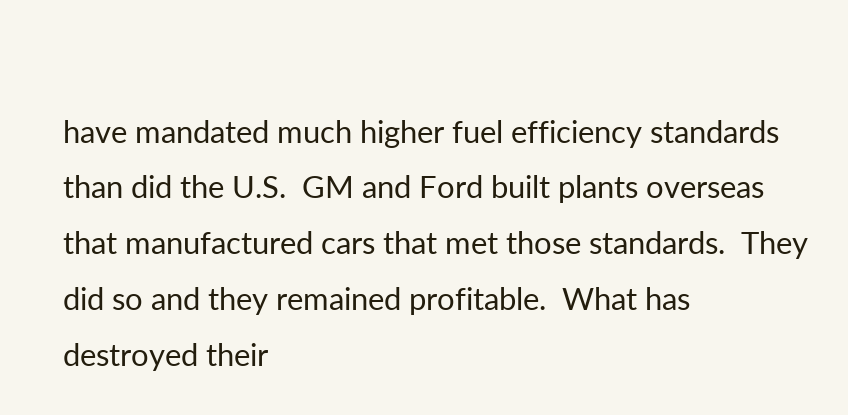have mandated much higher fuel efficiency standards than did the U.S.  GM and Ford built plants overseas that manufactured cars that met those standards.  They did so and they remained profitable.  What has destroyed their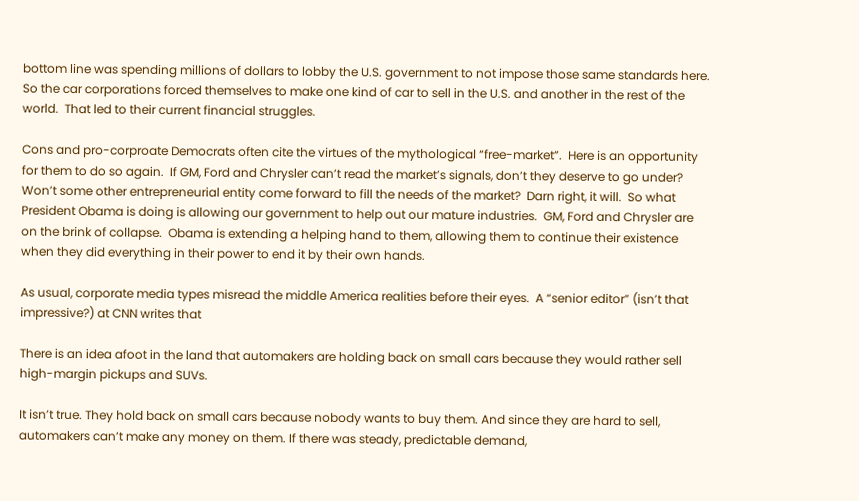bottom line was spending millions of dollars to lobby the U.S. government to not impose those same standards here.  So the car corporations forced themselves to make one kind of car to sell in the U.S. and another in the rest of the world.  That led to their current financial struggles.

Cons and pro-corproate Democrats often cite the virtues of the mythological “free-market”.  Here is an opportunity for them to do so again.  If GM, Ford and Chrysler can’t read the market’s signals, don’t they deserve to go under?  Won’t some other entrepreneurial entity come forward to fill the needs of the market?  Darn right, it will.  So what President Obama is doing is allowing our government to help out our mature industries.  GM, Ford and Chrysler are on the brink of collapse.  Obama is extending a helping hand to them, allowing them to continue their existence when they did everything in their power to end it by their own hands.

As usual, corporate media types misread the middle America realities before their eyes.  A “senior editor” (isn’t that impressive?) at CNN writes that

There is an idea afoot in the land that automakers are holding back on small cars because they would rather sell high-margin pickups and SUVs.

It isn’t true. They hold back on small cars because nobody wants to buy them. And since they are hard to sell, automakers can’t make any money on them. If there was steady, predictable demand,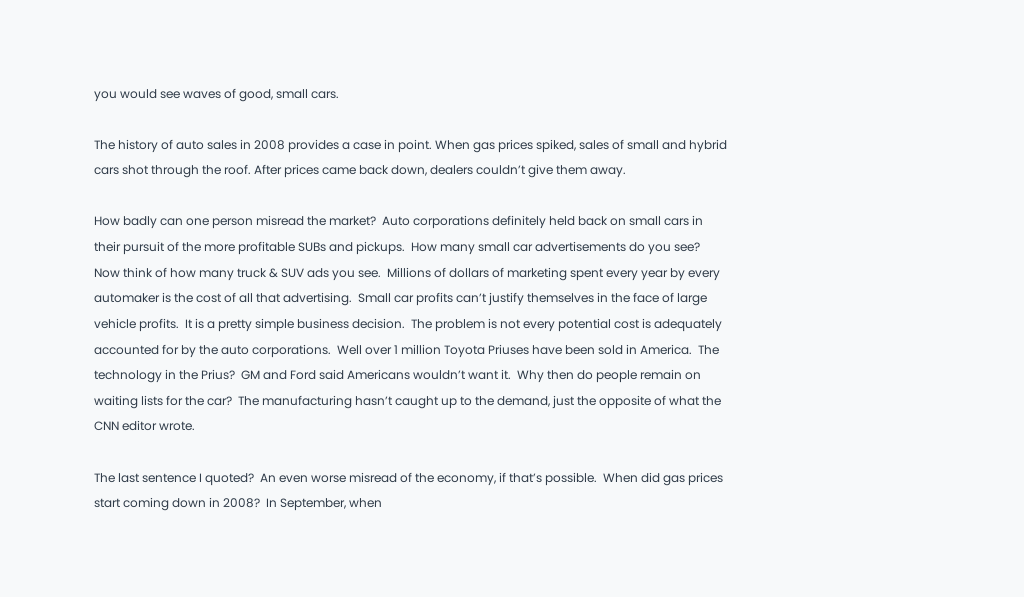you would see waves of good, small cars.

The history of auto sales in 2008 provides a case in point. When gas prices spiked, sales of small and hybrid cars shot through the roof. After prices came back down, dealers couldn’t give them away.

How badly can one person misread the market?  Auto corporations definitely held back on small cars in their pursuit of the more profitable SUBs and pickups.  How many small car advertisements do you see?  Now think of how many truck & SUV ads you see.  Millions of dollars of marketing spent every year by every automaker is the cost of all that advertising.  Small car profits can’t justify themselves in the face of large vehicle profits.  It is a pretty simple business decision.  The problem is not every potential cost is adequately accounted for by the auto corporations.  Well over 1 million Toyota Priuses have been sold in America.  The technology in the Prius?  GM and Ford said Americans wouldn’t want it.  Why then do people remain on waiting lists for the car?  The manufacturing hasn’t caught up to the demand, just the opposite of what the CNN editor wrote.

The last sentence I quoted?  An even worse misread of the economy, if that’s possible.  When did gas prices start coming down in 2008?  In September, when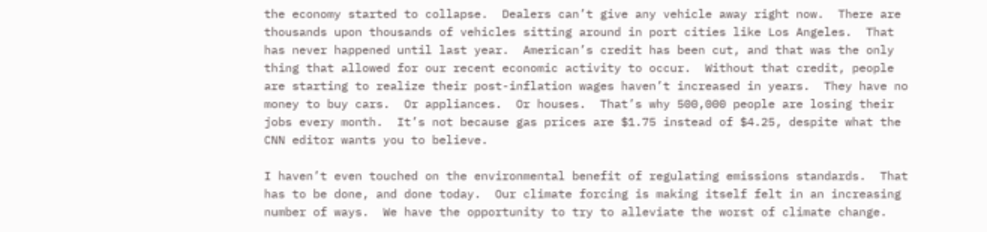the economy started to collapse.  Dealers can’t give any vehicle away right now.  There are thousands upon thousands of vehicles sitting around in port cities like Los Angeles.  That has never happened until last year.  American’s credit has been cut, and that was the only thing that allowed for our recent economic activity to occur.  Without that credit, people are starting to realize their post-inflation wages haven’t increased in years.  They have no money to buy cars.  Or appliances.  Or houses.  That’s why 500,000 people are losing their jobs every month.  It’s not because gas prices are $1.75 instead of $4.25, despite what the CNN editor wants you to believe.

I haven’t even touched on the environmental benefit of regulating emissions standards.  That has to be done, and done today.  Our climate forcing is making itself felt in an increasing number of ways.  We have the opportunity to try to alleviate the worst of climate change.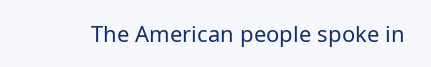The American people spoke in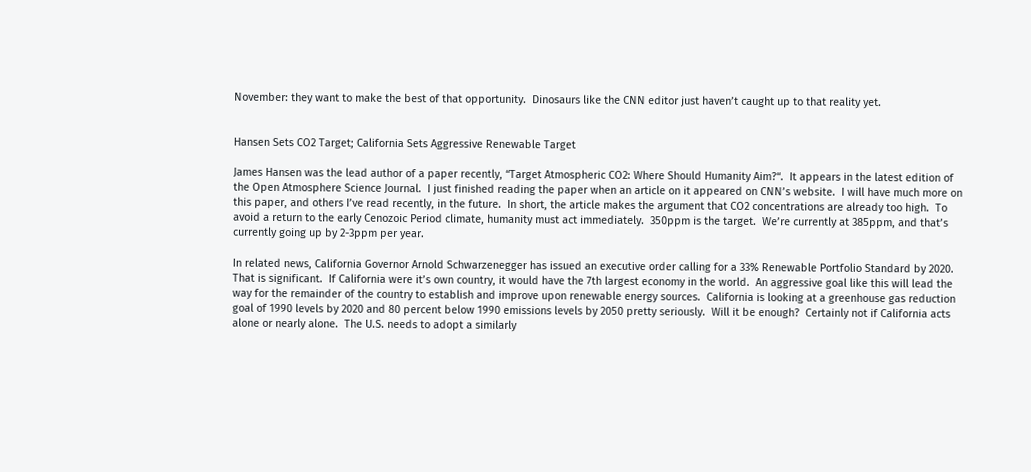November: they want to make the best of that opportunity.  Dinosaurs like the CNN editor just haven’t caught up to that reality yet.


Hansen Sets CO2 Target; California Sets Aggressive Renewable Target

James Hansen was the lead author of a paper recently, “Target Atmospheric CO2: Where Should Humanity Aim?“.  It appears in the latest edition of the Open Atmosphere Science Journal.  I just finished reading the paper when an article on it appeared on CNN’s website.  I will have much more on this paper, and others I’ve read recently, in the future.  In short, the article makes the argument that CO2 concentrations are already too high.  To avoid a return to the early Cenozoic Period climate, humanity must act immediately.  350ppm is the target.  We’re currently at 385ppm, and that’s currently going up by 2-3ppm per year.

In related news, California Governor Arnold Schwarzenegger has issued an executive order calling for a 33% Renewable Portfolio Standard by 2020.  That is significant.  If California were it’s own country, it would have the 7th largest economy in the world.  An aggressive goal like this will lead the way for the remainder of the country to establish and improve upon renewable energy sources.  California is looking at a greenhouse gas reduction goal of 1990 levels by 2020 and 80 percent below 1990 emissions levels by 2050 pretty seriously.  Will it be enough?  Certainly not if California acts alone or nearly alone.  The U.S. needs to adopt a similarly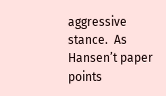aggressive stance.  As Hansen’t paper points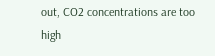out, CO2 concentrations are too high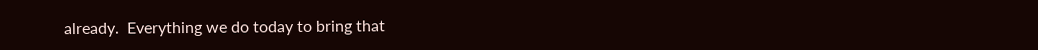already.  Everything we do today to bring that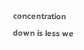concentration down is less we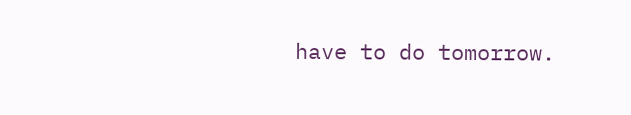have to do tomorrow.